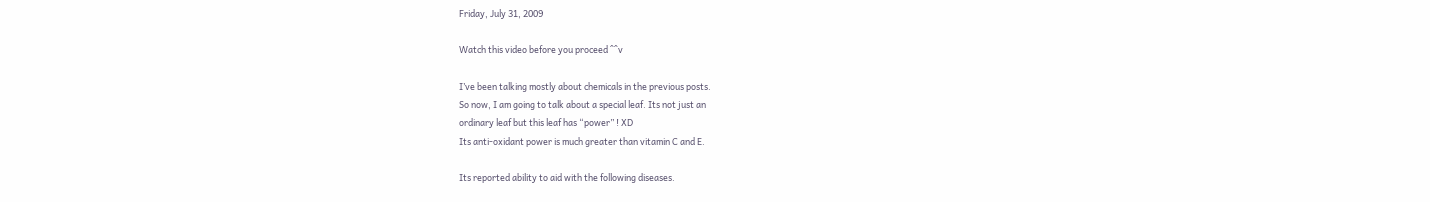Friday, July 31, 2009

Watch this video before you proceed ^^v

I’ve been talking mostly about chemicals in the previous posts.
So now, I am going to talk about a special leaf. Its not just an
ordinary leaf but this leaf has “power” ! XD
Its anti-oxidant power is much greater than vitamin C and E.

Its reported ability to aid with the following diseases.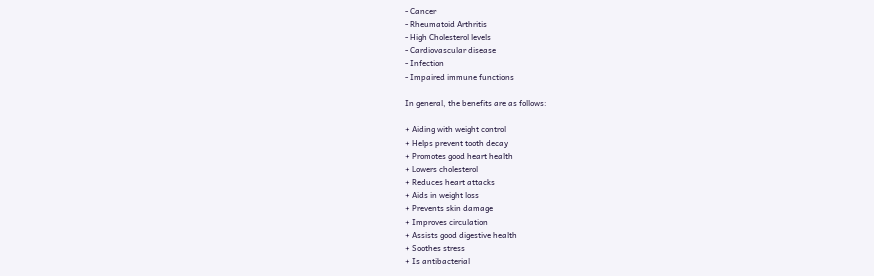- Cancer
- Rheumatoid Arthritis
- High Cholesterol levels
- Cardiovascular disease
- Infection
- Impaired immune functions

In general, the benefits are as follows:

+ Aiding with weight control
+ Helps prevent tooth decay
+ Promotes good heart health
+ Lowers cholesterol
+ Reduces heart attacks
+ Aids in weight loss
+ Prevents skin damage
+ Improves circulation
+ Assists good digestive health
+ Soothes stress
+ Is antibacterial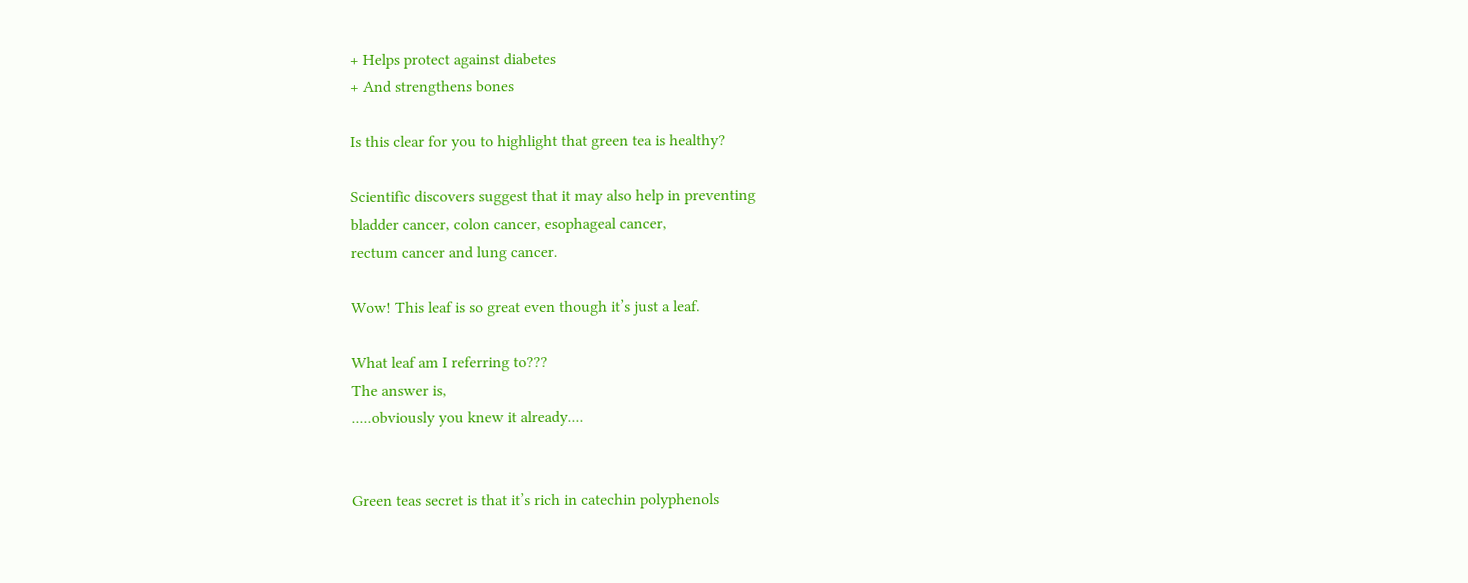+ Helps protect against diabetes
+ And strengthens bones

Is this clear for you to highlight that green tea is healthy?

Scientific discovers suggest that it may also help in preventing
bladder cancer, colon cancer, esophageal cancer,
rectum cancer and lung cancer.

Wow! This leaf is so great even though it’s just a leaf.

What leaf am I referring to???
The answer is,
.....obviously you knew it already....


Green teas secret is that it’s rich in catechin polyphenols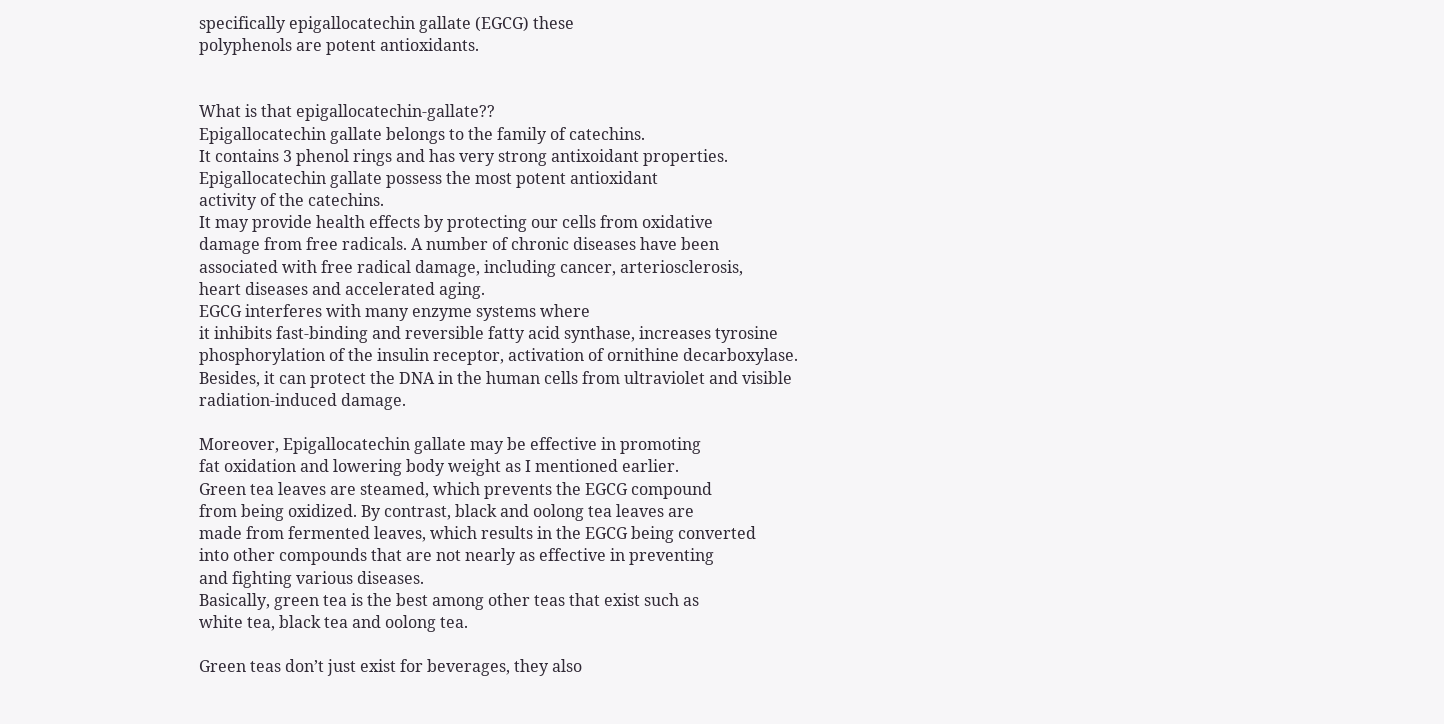specifically epigallocatechin gallate (EGCG) these
polyphenols are potent antioxidants.


What is that epigallocatechin-gallate??
Epigallocatechin gallate belongs to the family of catechins.
It contains 3 phenol rings and has very strong antixoidant properties.
Epigallocatechin gallate possess the most potent antioxidant
activity of the catechins.
It may provide health effects by protecting our cells from oxidative
damage from free radicals. A number of chronic diseases have been
associated with free radical damage, including cancer, arteriosclerosis,
heart diseases and accelerated aging.
EGCG interferes with many enzyme systems where
it inhibits fast-binding and reversible fatty acid synthase, increases tyrosine
phosphorylation of the insulin receptor, activation of ornithine decarboxylase.
Besides, it can protect the DNA in the human cells from ultraviolet and visible
radiation-induced damage.

Moreover, Epigallocatechin gallate may be effective in promoting
fat oxidation and lowering body weight as I mentioned earlier.
Green tea leaves are steamed, which prevents the EGCG compound
from being oxidized. By contrast, black and oolong tea leaves are
made from fermented leaves, which results in the EGCG being converted
into other compounds that are not nearly as effective in preventing
and fighting various diseases.
Basically, green tea is the best among other teas that exist such as
white tea, black tea and oolong tea.

Green teas don’t just exist for beverages, they also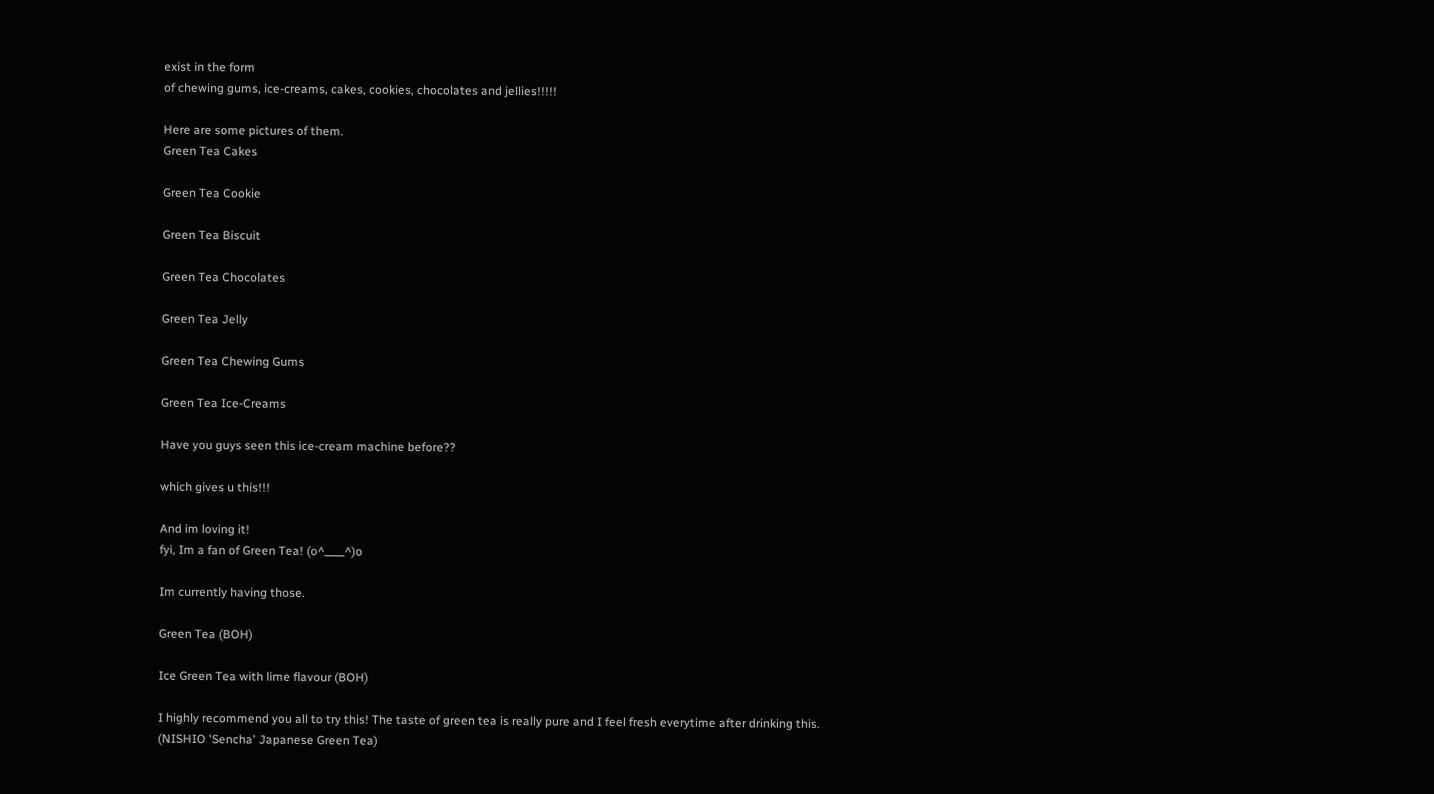exist in the form
of chewing gums, ice-creams, cakes, cookies, chocolates and jellies!!!!!

Here are some pictures of them.
Green Tea Cakes

Green Tea Cookie

Green Tea Biscuit

Green Tea Chocolates

Green Tea Jelly

Green Tea Chewing Gums

Green Tea Ice-Creams

Have you guys seen this ice-cream machine before??

which gives u this!!!

And im loving it!
fyi, Im a fan of Green Tea! (o^____^)o

Im currently having those.

Green Tea (BOH)

Ice Green Tea with lime flavour (BOH)

I highly recommend you all to try this! The taste of green tea is really pure and I feel fresh everytime after drinking this.
(NISHIO 'Sencha' Japanese Green Tea)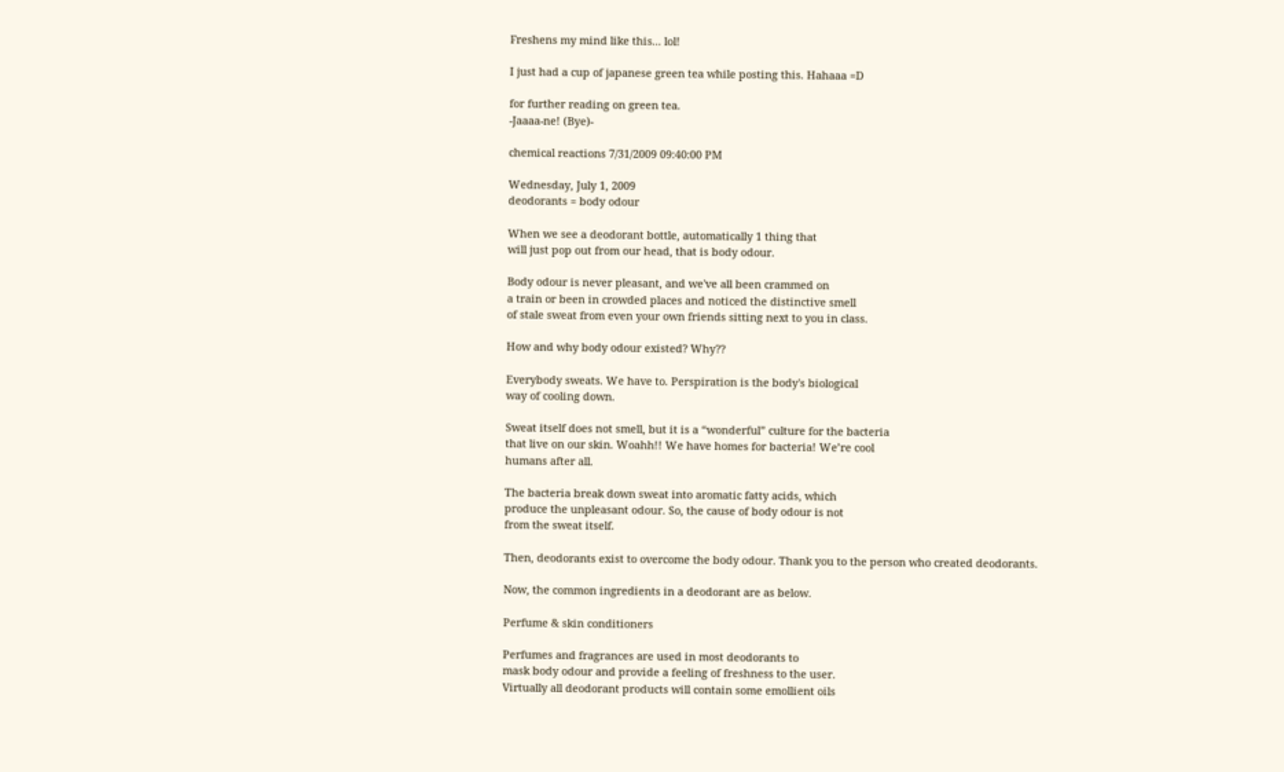Freshens my mind like this... lol!

I just had a cup of japanese green tea while posting this. Hahaaa =D

for further reading on green tea.
-Jaaaa-ne! (Bye)-

chemical reactions 7/31/2009 09:40:00 PM

Wednesday, July 1, 2009
deodorants = body odour

When we see a deodorant bottle, automatically 1 thing that
will just pop out from our head, that is body odour.

Body odour is never pleasant, and we've all been crammed on
a train or been in crowded places and noticed the distinctive smell
of stale sweat from even your own friends sitting next to you in class.

How and why body odour existed? Why??

Everybody sweats. We have to. Perspiration is the body's biological
way of cooling down.

Sweat itself does not smell, but it is a “wonderful” culture for the bacteria
that live on our skin. Woahh!! We have homes for bacteria! We’re cool
humans after all.

The bacteria break down sweat into aromatic fatty acids, which
produce the unpleasant odour. So, the cause of body odour is not
from the sweat itself.

Then, deodorants exist to overcome the body odour. Thank you to the person who created deodorants.

Now, the common ingredients in a deodorant are as below.

Perfume & skin conditioners

Perfumes and fragrances are used in most deodorants to
mask body odour and provide a feeling of freshness to the user.
Virtually all deodorant products will contain some emollient oils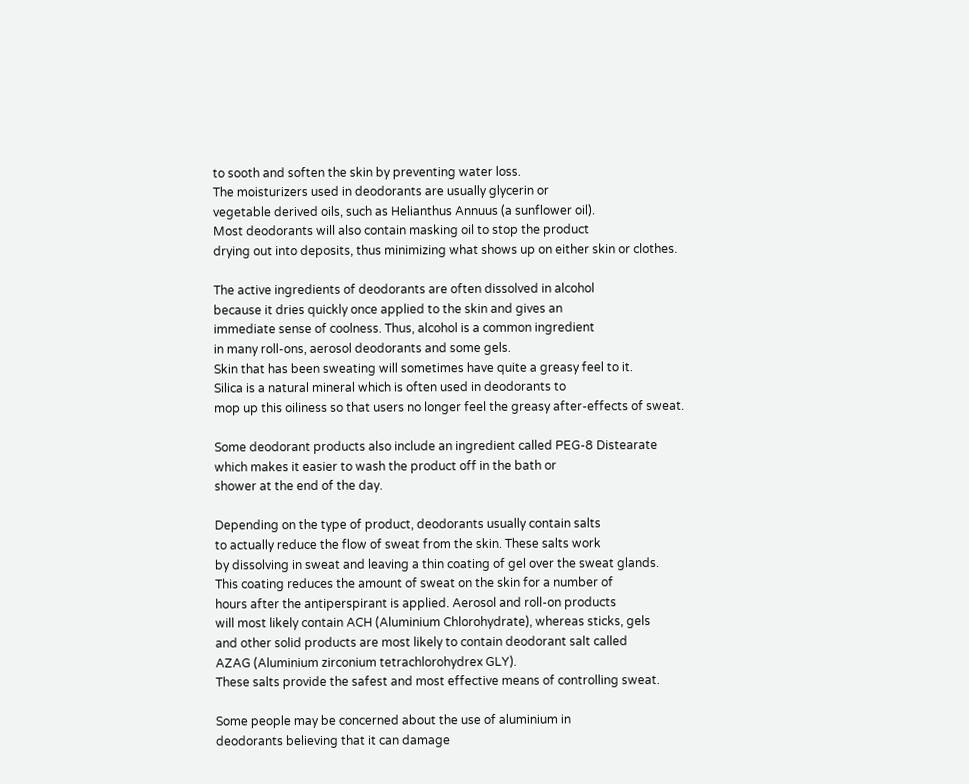to sooth and soften the skin by preventing water loss.
The moisturizers used in deodorants are usually glycerin or
vegetable derived oils, such as Helianthus Annuus (a sunflower oil).
Most deodorants will also contain masking oil to stop the product
drying out into deposits, thus minimizing what shows up on either skin or clothes.

The active ingredients of deodorants are often dissolved in alcohol
because it dries quickly once applied to the skin and gives an
immediate sense of coolness. Thus, alcohol is a common ingredient
in many roll-ons, aerosol deodorants and some gels.
Skin that has been sweating will sometimes have quite a greasy feel to it.
Silica is a natural mineral which is often used in deodorants to
mop up this oiliness so that users no longer feel the greasy after-effects of sweat.

Some deodorant products also include an ingredient called PEG-8 Distearate
which makes it easier to wash the product off in the bath or
shower at the end of the day.

Depending on the type of product, deodorants usually contain salts
to actually reduce the flow of sweat from the skin. These salts work
by dissolving in sweat and leaving a thin coating of gel over the sweat glands.
This coating reduces the amount of sweat on the skin for a number of
hours after the antiperspirant is applied. Aerosol and roll-on products
will most likely contain ACH (Aluminium Chlorohydrate), whereas sticks, gels
and other solid products are most likely to contain deodorant salt called
AZAG (Aluminium zirconium tetrachlorohydrex GLY).
These salts provide the safest and most effective means of controlling sweat.

Some people may be concerned about the use of aluminium in
deodorants believing that it can damage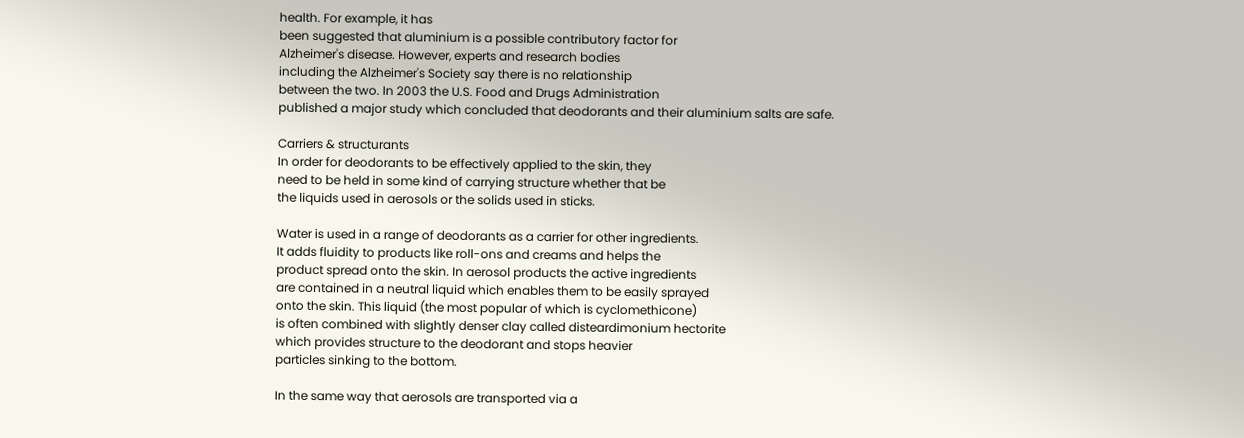health. For example, it has
been suggested that aluminium is a possible contributory factor for
Alzheimer's disease. However, experts and research bodies
including the Alzheimer's Society say there is no relationship
between the two. In 2003 the U.S. Food and Drugs Administration
published a major study which concluded that deodorants and their aluminium salts are safe.

Carriers & structurants
In order for deodorants to be effectively applied to the skin, they
need to be held in some kind of carrying structure whether that be
the liquids used in aerosols or the solids used in sticks.

Water is used in a range of deodorants as a carrier for other ingredients.
It adds fluidity to products like roll-ons and creams and helps the
product spread onto the skin. In aerosol products the active ingredients
are contained in a neutral liquid which enables them to be easily sprayed
onto the skin. This liquid (the most popular of which is cyclomethicone)
is often combined with slightly denser clay called disteardimonium hectorite
which provides structure to the deodorant and stops heavier
particles sinking to the bottom.

In the same way that aerosols are transported via a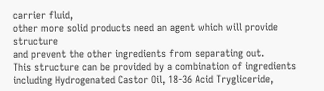carrier fluid,
other more solid products need an agent which will provide structure
and prevent the other ingredients from separating out.
This structure can be provided by a combination of ingredients
including Hydrogenated Castor Oil, 18-36 Acid Trygliceride,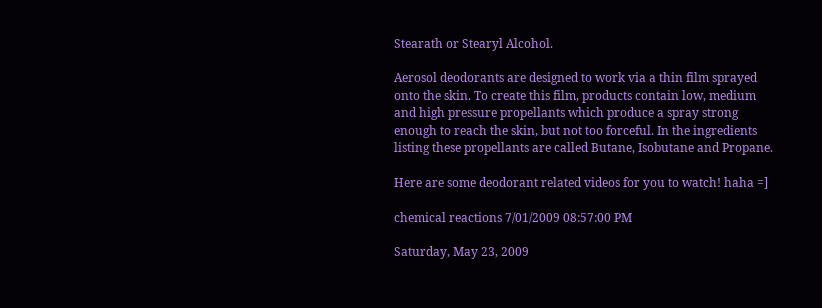Stearath or Stearyl Alcohol.

Aerosol deodorants are designed to work via a thin film sprayed
onto the skin. To create this film, products contain low, medium
and high pressure propellants which produce a spray strong
enough to reach the skin, but not too forceful. In the ingredients
listing these propellants are called Butane, Isobutane and Propane.

Here are some deodorant related videos for you to watch! haha =]

chemical reactions 7/01/2009 08:57:00 PM

Saturday, May 23, 2009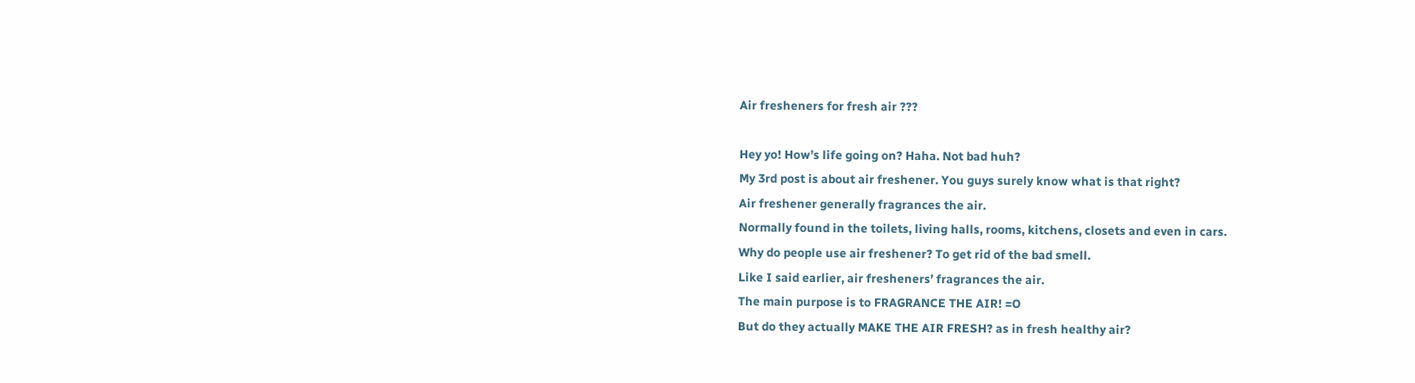Air fresheners for fresh air ???

Hey yo! How’s life going on? Haha. Not bad huh?
My 3rd post is about air freshener. You guys surely know what is that right?
Air freshener generally fragrances the air.
Normally found in the toilets, living halls, rooms, kitchens, closets and even in cars.
Why do people use air freshener? To get rid of the bad smell.
Like I said earlier, air fresheners’ fragrances the air.
The main purpose is to FRAGRANCE THE AIR! =O
But do they actually MAKE THE AIR FRESH? as in fresh healthy air?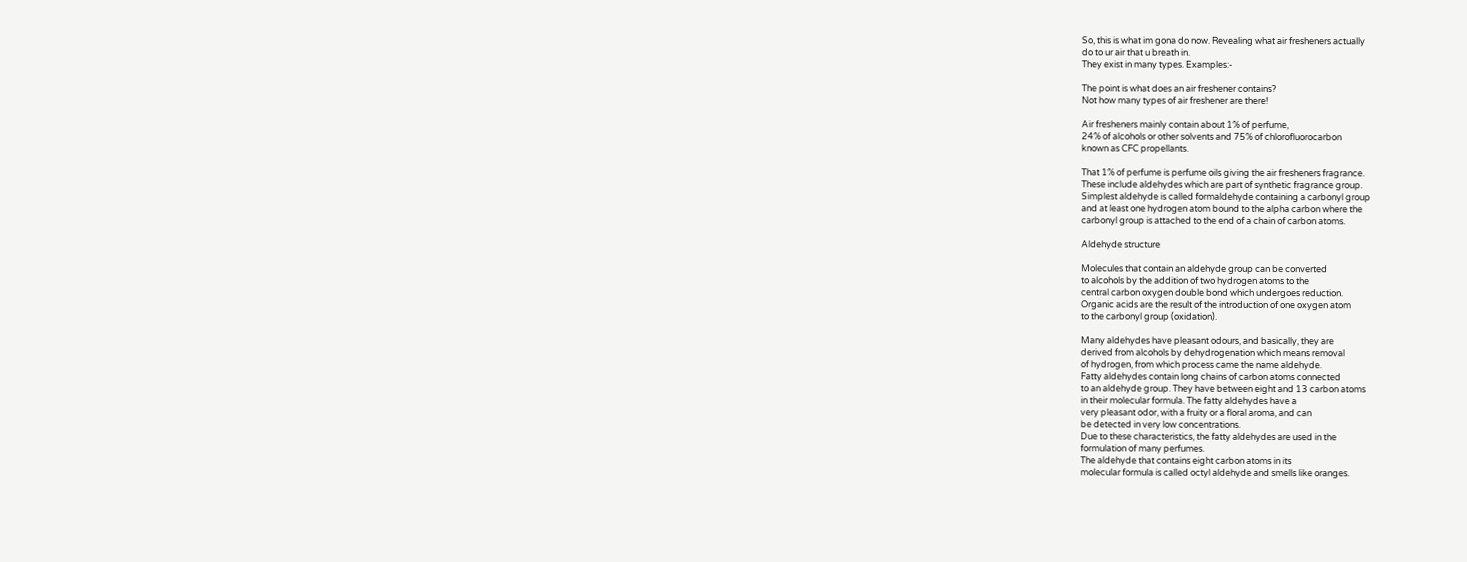So, this is what im gona do now. Revealing what air fresheners actually
do to ur air that u breath in.
They exist in many types. Examples:-

The point is what does an air freshener contains?
Not how many types of air freshener are there!

Air fresheners mainly contain about 1% of perfume,
24% of alcohols or other solvents and 75% of chlorofluorocarbon
known as CFC propellants.

That 1% of perfume is perfume oils giving the air fresheners fragrance.
These include aldehydes which are part of synthetic fragrance group.
Simplest aldehyde is called formaldehyde containing a carbonyl group
and at least one hydrogen atom bound to the alpha carbon where the
carbonyl group is attached to the end of a chain of carbon atoms.

Aldehyde structure

Molecules that contain an aldehyde group can be converted
to alcohols by the addition of two hydrogen atoms to the
central carbon oxygen double bond which undergoes reduction.
Organic acids are the result of the introduction of one oxygen atom
to the carbonyl group (oxidation).

Many aldehydes have pleasant odours, and basically, they are
derived from alcohols by dehydrogenation which means removal
of hydrogen, from which process came the name aldehyde.
Fatty aldehydes contain long chains of carbon atoms connected
to an aldehyde group. They have between eight and 13 carbon atoms
in their molecular formula. The fatty aldehydes have a
very pleasant odor, with a fruity or a floral aroma, and can
be detected in very low concentrations.
Due to these characteristics, the fatty aldehydes are used in the
formulation of many perfumes.
The aldehyde that contains eight carbon atoms in its
molecular formula is called octyl aldehyde and smells like oranges.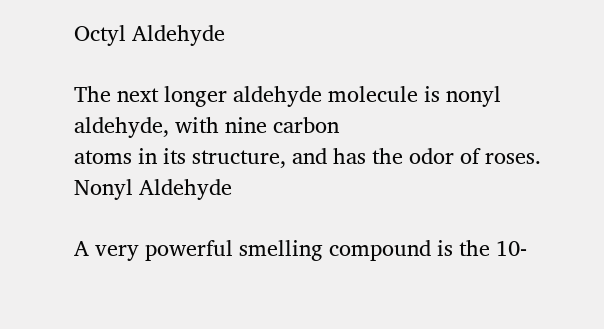Octyl Aldehyde

The next longer aldehyde molecule is nonyl aldehyde, with nine carbon
atoms in its structure, and has the odor of roses.
Nonyl Aldehyde

A very powerful smelling compound is the 10-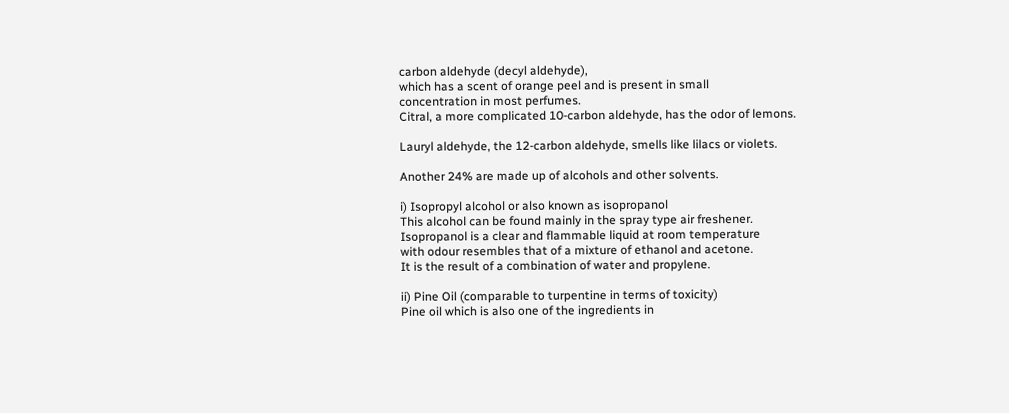carbon aldehyde (decyl aldehyde),
which has a scent of orange peel and is present in small
concentration in most perfumes.
Citral, a more complicated 10-carbon aldehyde, has the odor of lemons.

Lauryl aldehyde, the 12-carbon aldehyde, smells like lilacs or violets.

Another 24% are made up of alcohols and other solvents.

i) Isopropyl alcohol or also known as isopropanol
This alcohol can be found mainly in the spray type air freshener.
Isopropanol is a clear and flammable liquid at room temperature
with odour resembles that of a mixture of ethanol and acetone.
It is the result of a combination of water and propylene.

ii) Pine Oil (comparable to turpentine in terms of toxicity)
Pine oil which is also one of the ingredients in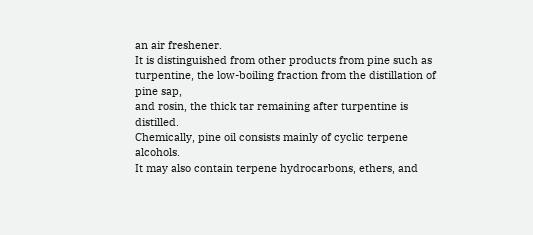an air freshener.
It is distinguished from other products from pine such as
turpentine, the low-boiling fraction from the distillation of pine sap,
and rosin, the thick tar remaining after turpentine is distilled.
Chemically, pine oil consists mainly of cyclic terpene alcohols.
It may also contain terpene hydrocarbons, ethers, and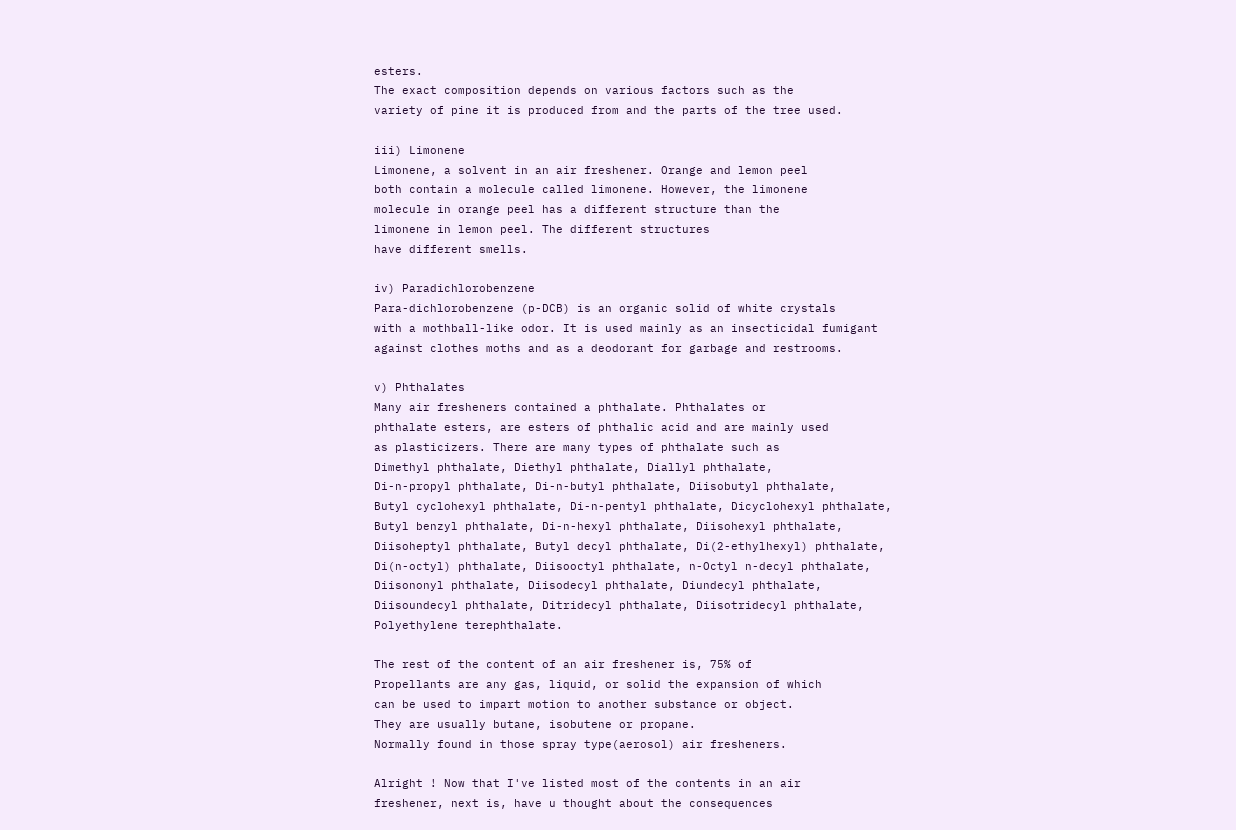esters.
The exact composition depends on various factors such as the
variety of pine it is produced from and the parts of the tree used.

iii) Limonene
Limonene, a solvent in an air freshener. Orange and lemon peel
both contain a molecule called limonene. However, the limonene
molecule in orange peel has a different structure than the
limonene in lemon peel. The different structures
have different smells.

iv) Paradichlorobenzene
Para-dichlorobenzene (p-DCB) is an organic solid of white crystals
with a mothball-like odor. It is used mainly as an insecticidal fumigant
against clothes moths and as a deodorant for garbage and restrooms.

v) Phthalates
Many air fresheners contained a phthalate. Phthalates or
phthalate esters, are esters of phthalic acid and are mainly used
as plasticizers. There are many types of phthalate such as
Dimethyl phthalate, Diethyl phthalate, Diallyl phthalate,
Di-n-propyl phthalate, Di-n-butyl phthalate, Diisobutyl phthalate,
Butyl cyclohexyl phthalate, Di-n-pentyl phthalate, Dicyclohexyl phthalate,
Butyl benzyl phthalate, Di-n-hexyl phthalate, Diisohexyl phthalate,
Diisoheptyl phthalate, Butyl decyl phthalate, Di(2-ethylhexyl) phthalate,
Di(n-octyl) phthalate, Diisooctyl phthalate, n-Octyl n-decyl phthalate,
Diisononyl phthalate, Diisodecyl phthalate, Diundecyl phthalate,
Diisoundecyl phthalate, Ditridecyl phthalate, Diisotridecyl phthalate,
Polyethylene terephthalate.

The rest of the content of an air freshener is, 75% of
Propellants are any gas, liquid, or solid the expansion of which
can be used to impart motion to another substance or object.
They are usually butane, isobutene or propane.
Normally found in those spray type(aerosol) air fresheners.

Alright ! Now that I've listed most of the contents in an air
freshener, next is, have u thought about the consequences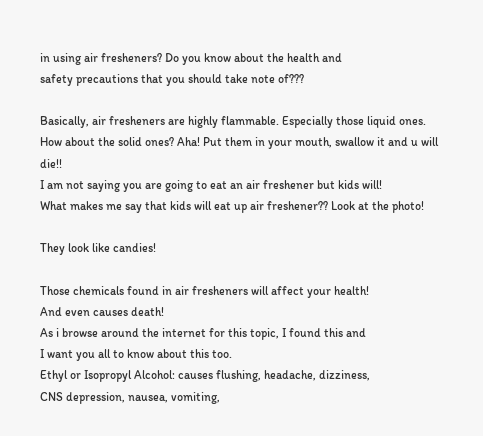in using air fresheners? Do you know about the health and
safety precautions that you should take note of???

Basically, air fresheners are highly flammable. Especially those liquid ones.
How about the solid ones? Aha! Put them in your mouth, swallow it and u will die!!
I am not saying you are going to eat an air freshener but kids will!
What makes me say that kids will eat up air freshener?? Look at the photo!

They look like candies!

Those chemicals found in air fresheners will affect your health!
And even causes death!
As i browse around the internet for this topic, I found this and
I want you all to know about this too.
Ethyl or Isopropyl Alcohol: causes flushing, headache, dizziness,
CNS depression, nausea, vomiting,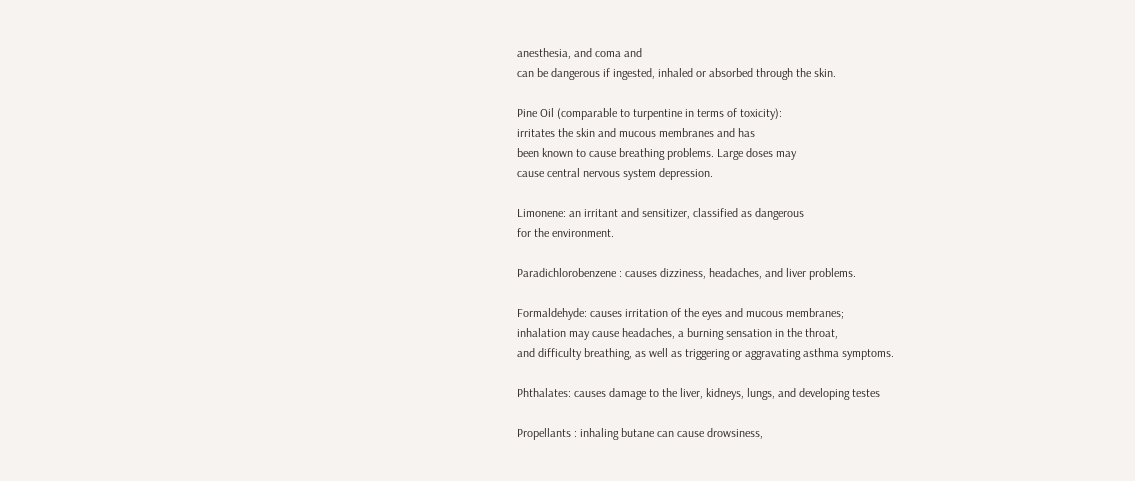anesthesia, and coma and
can be dangerous if ingested, inhaled or absorbed through the skin.

Pine Oil (comparable to turpentine in terms of toxicity):
irritates the skin and mucous membranes and has
been known to cause breathing problems. Large doses may
cause central nervous system depression.

Limonene: an irritant and sensitizer, classified as dangerous
for the environment.

Paradichlorobenzene : causes dizziness, headaches, and liver problems.

Formaldehyde: causes irritation of the eyes and mucous membranes;
inhalation may cause headaches, a burning sensation in the throat,
and difficulty breathing, as well as triggering or aggravating asthma symptoms.

Phthalates: causes damage to the liver, kidneys, lungs, and developing testes

Propellants : inhaling butane can cause drowsiness,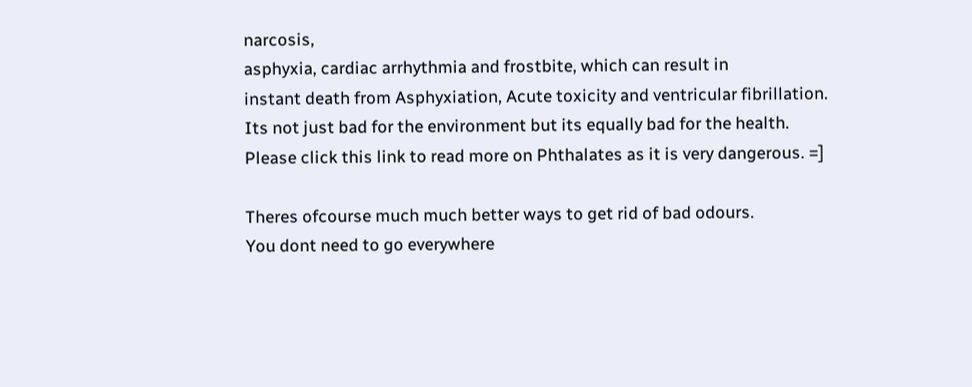narcosis,
asphyxia, cardiac arrhythmia and frostbite, which can result in
instant death from Asphyxiation, Acute toxicity and ventricular fibrillation.
Its not just bad for the environment but its equally bad for the health.
Please click this link to read more on Phthalates as it is very dangerous. =]

Theres ofcourse much much better ways to get rid of bad odours.
You dont need to go everywhere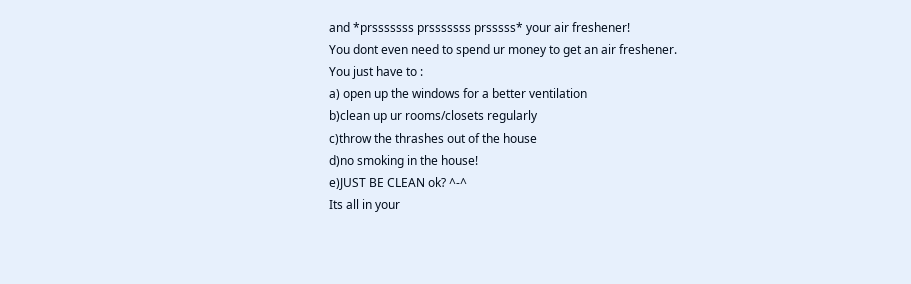and *prsssssss prsssssss prsssss* your air freshener!
You dont even need to spend ur money to get an air freshener.
You just have to :
a) open up the windows for a better ventilation
b)clean up ur rooms/closets regularly
c)throw the thrashes out of the house
d)no smoking in the house!
e)JUST BE CLEAN ok? ^-^
Its all in your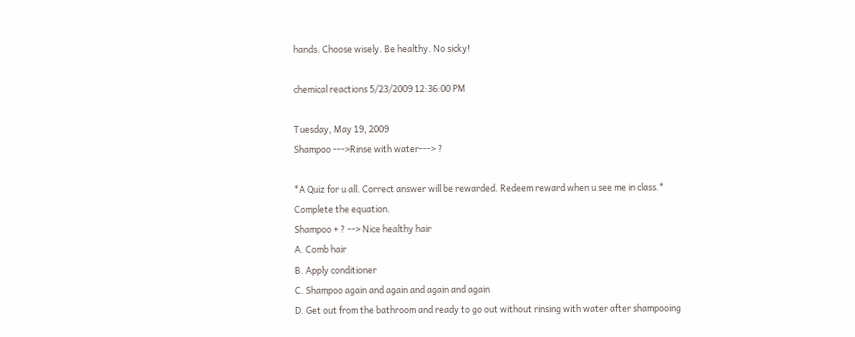hands. Choose wisely. Be healthy. No sicky!

chemical reactions 5/23/2009 12:36:00 PM

Tuesday, May 19, 2009
Shampoo --->Rinse with water---> ?

*A Quiz for u all. Correct answer will be rewarded. Redeem reward when u see me in class.*
Complete the equation.
Shampoo + ? --> Nice healthy hair
A. Comb hair
B. Apply conditioner
C. Shampoo again and again and again and again
D. Get out from the bathroom and ready to go out without rinsing with water after shampooing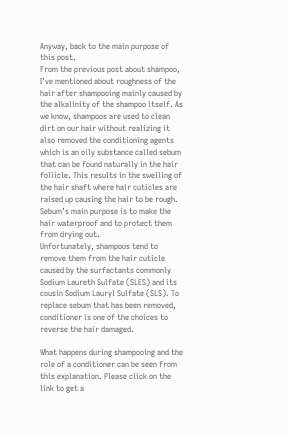Anyway, back to the main purpose of this post.
From the previous post about shampoo, I’ve mentioned about roughness of the hair after shampooing mainly caused by the alkalinity of the shampoo itself. As we know, shampoos are used to clean dirt on our hair without realizing it also removed the conditioning agents which is an oily substance called sebum that can be found naturally in the hair follicle. This results in the swelling of the hair shaft where hair cuticles are raised up causing the hair to be rough.
Sebum’s main purpose is to make the hair waterproof and to protect them from drying out.
Unfortunately, shampoos tend to remove them from the hair cuticle caused by the surfactants commonly Sodium Laureth Sulfate (SLES) and its cousin Sodium Lauryl Sulfate (SLS). To replace sebum that has been removed, conditioner is one of the choices to reverse the hair damaged.

What happens during shampooing and the role of a conditioner can be seen from this explanation. Please click on the link to get a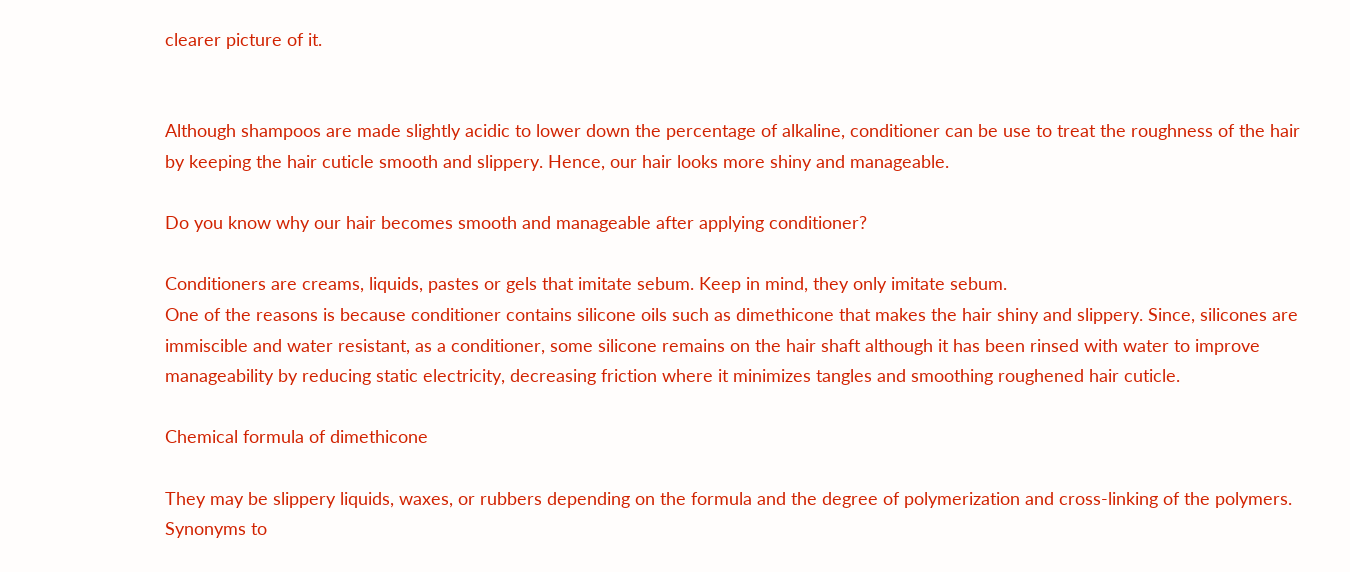clearer picture of it.


Although shampoos are made slightly acidic to lower down the percentage of alkaline, conditioner can be use to treat the roughness of the hair by keeping the hair cuticle smooth and slippery. Hence, our hair looks more shiny and manageable.

Do you know why our hair becomes smooth and manageable after applying conditioner?

Conditioners are creams, liquids, pastes or gels that imitate sebum. Keep in mind, they only imitate sebum.
One of the reasons is because conditioner contains silicone oils such as dimethicone that makes the hair shiny and slippery. Since, silicones are immiscible and water resistant, as a conditioner, some silicone remains on the hair shaft although it has been rinsed with water to improve manageability by reducing static electricity, decreasing friction where it minimizes tangles and smoothing roughened hair cuticle.

Chemical formula of dimethicone

They may be slippery liquids, waxes, or rubbers depending on the formula and the degree of polymerization and cross-linking of the polymers. Synonyms to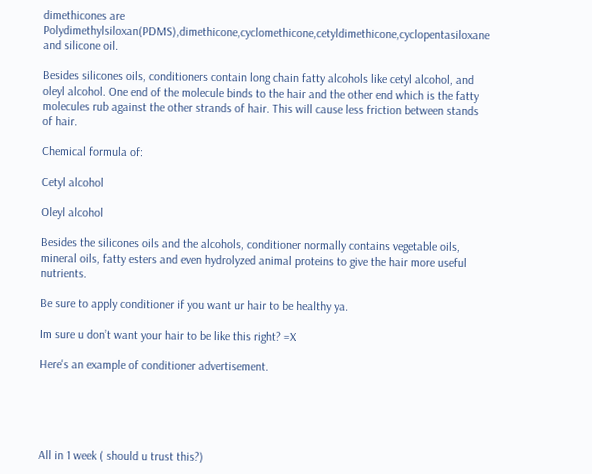dimethicones are Polydimethylsiloxan(PDMS),dimethicone,cyclomethicone,cetyldimethicone,cyclopentasiloxane and silicone oil.

Besides silicones oils, conditioners contain long chain fatty alcohols like cetyl alcohol, and oleyl alcohol. One end of the molecule binds to the hair and the other end which is the fatty molecules rub against the other strands of hair. This will cause less friction between stands of hair.

Chemical formula of:

Cetyl alcohol

Oleyl alcohol

Besides the silicones oils and the alcohols, conditioner normally contains vegetable oils, mineral oils, fatty esters and even hydrolyzed animal proteins to give the hair more useful nutrients.

Be sure to apply conditioner if you want ur hair to be healthy ya.

Im sure u don’t want your hair to be like this right? =X

Here's an example of conditioner advertisement.





All in 1 week ( should u trust this?)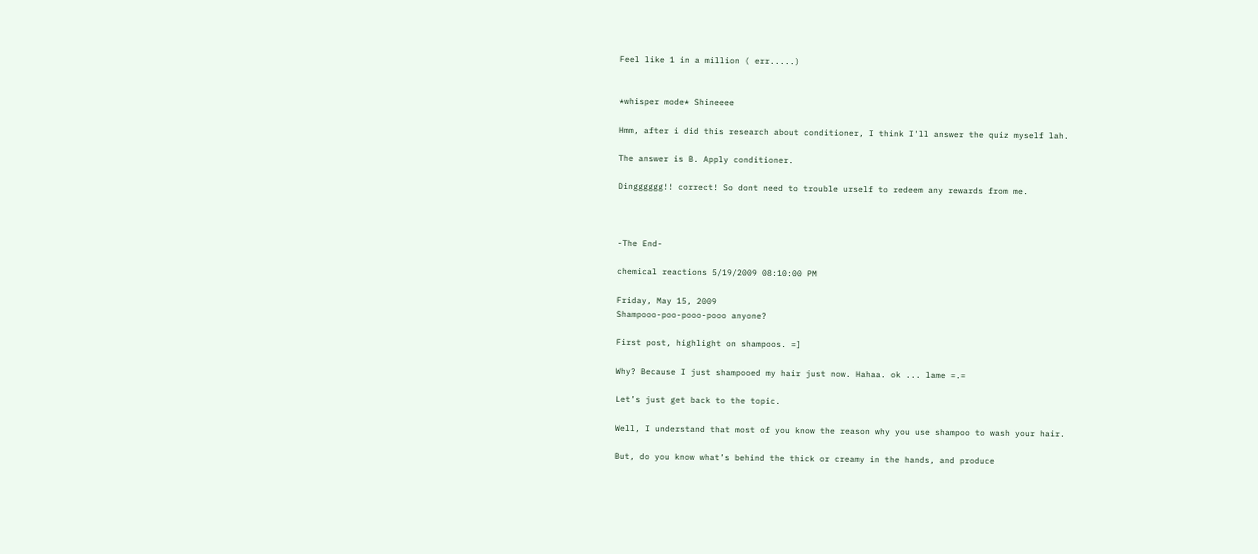Feel like 1 in a million ( err.....)


*whisper mode* Shineeee

Hmm, after i did this research about conditioner, I think I'll answer the quiz myself lah.

The answer is B. Apply conditioner.

Dingggggg!! correct! So dont need to trouble urself to redeem any rewards from me.



-The End-

chemical reactions 5/19/2009 08:10:00 PM

Friday, May 15, 2009
Shampooo-poo-pooo-pooo anyone?

First post, highlight on shampoos. =]

Why? Because I just shampooed my hair just now. Hahaa. ok ... lame =.=

Let’s just get back to the topic.

Well, I understand that most of you know the reason why you use shampoo to wash your hair.

But, do you know what’s behind the thick or creamy in the hands, and produce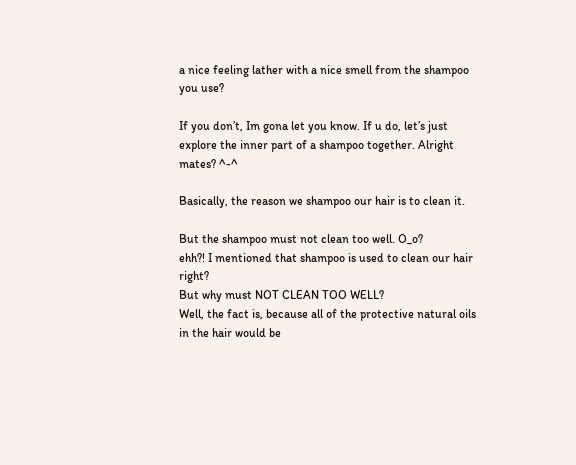a nice feeling lather with a nice smell from the shampoo you use?

If you don’t, Im gona let you know. If u do, let’s just explore the inner part of a shampoo together. Alright mates? ^-^

Basically, the reason we shampoo our hair is to clean it.

But the shampoo must not clean too well. O_o?
ehh?! I mentioned that shampoo is used to clean our hair right?
But why must NOT CLEAN TOO WELL?
Well, the fact is, because all of the protective natural oils in the hair would be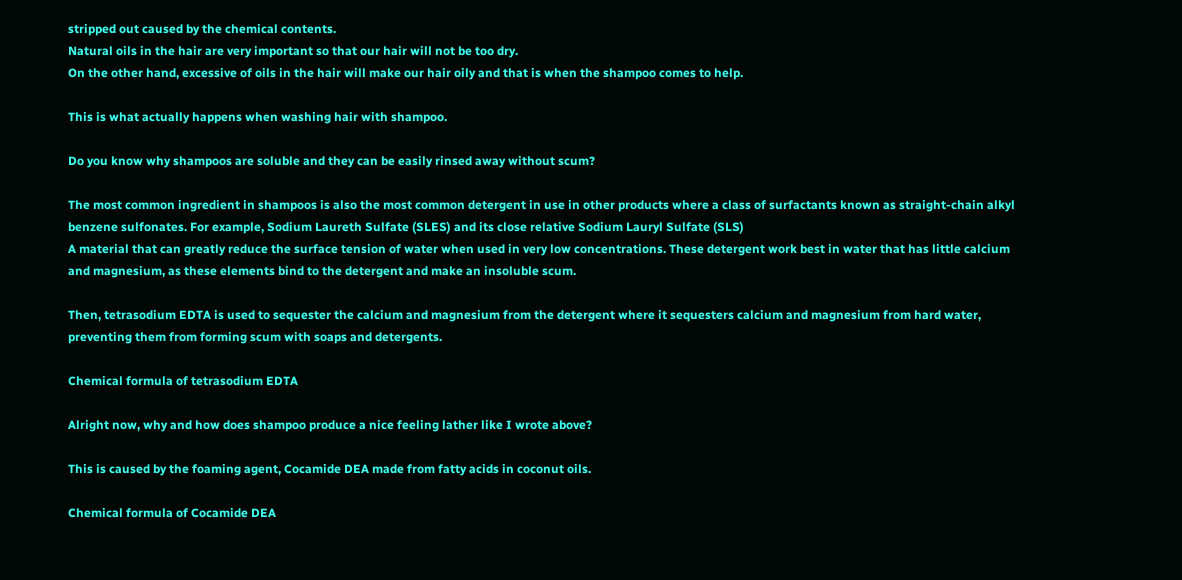stripped out caused by the chemical contents.
Natural oils in the hair are very important so that our hair will not be too dry.
On the other hand, excessive of oils in the hair will make our hair oily and that is when the shampoo comes to help.

This is what actually happens when washing hair with shampoo.

Do you know why shampoos are soluble and they can be easily rinsed away without scum?

The most common ingredient in shampoos is also the most common detergent in use in other products where a class of surfactants known as straight-chain alkyl benzene sulfonates. For example, Sodium Laureth Sulfate (SLES) and its close relative Sodium Lauryl Sulfate (SLS)
A material that can greatly reduce the surface tension of water when used in very low concentrations. These detergent work best in water that has little calcium
and magnesium, as these elements bind to the detergent and make an insoluble scum.

Then, tetrasodium EDTA is used to sequester the calcium and magnesium from the detergent where it sequesters calcium and magnesium from hard water, preventing them from forming scum with soaps and detergents.

Chemical formula of tetrasodium EDTA

Alright now, why and how does shampoo produce a nice feeling lather like I wrote above?

This is caused by the foaming agent, Cocamide DEA made from fatty acids in coconut oils.

Chemical formula of Cocamide DEA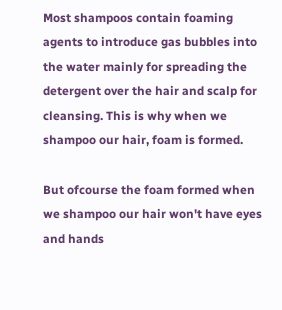Most shampoos contain foaming agents to introduce gas bubbles into the water mainly for spreading the detergent over the hair and scalp for cleansing. This is why when we shampoo our hair, foam is formed.

But ofcourse the foam formed when we shampoo our hair won't have eyes and hands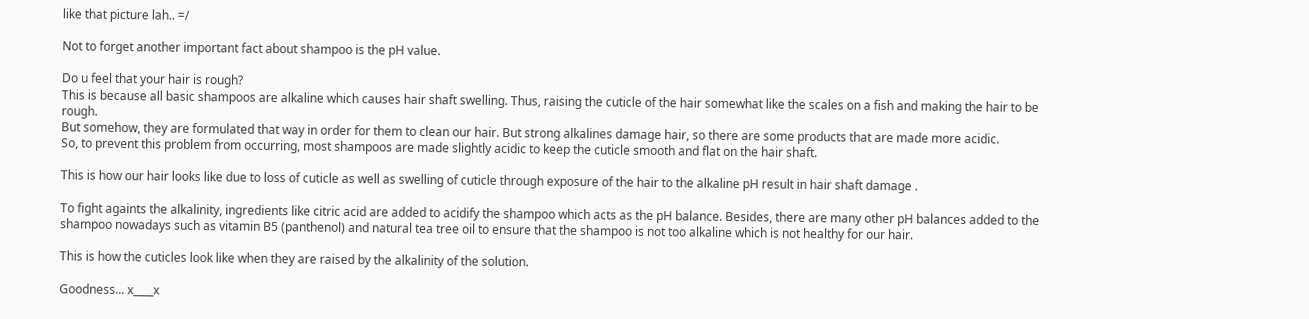like that picture lah.. =/

Not to forget another important fact about shampoo is the pH value.

Do u feel that your hair is rough?
This is because all basic shampoos are alkaline which causes hair shaft swelling. Thus, raising the cuticle of the hair somewhat like the scales on a fish and making the hair to be rough.
But somehow, they are formulated that way in order for them to clean our hair. But strong alkalines damage hair, so there are some products that are made more acidic.
So, to prevent this problem from occurring, most shampoos are made slightly acidic to keep the cuticle smooth and flat on the hair shaft.

This is how our hair looks like due to loss of cuticle as well as swelling of cuticle through exposure of the hair to the alkaline pH result in hair shaft damage .

To fight againts the alkalinity, ingredients like citric acid are added to acidify the shampoo which acts as the pH balance. Besides, there are many other pH balances added to the shampoo nowadays such as vitamin B5 (panthenol) and natural tea tree oil to ensure that the shampoo is not too alkaline which is not healthy for our hair.

This is how the cuticles look like when they are raised by the alkalinity of the solution.

Goodness... x____x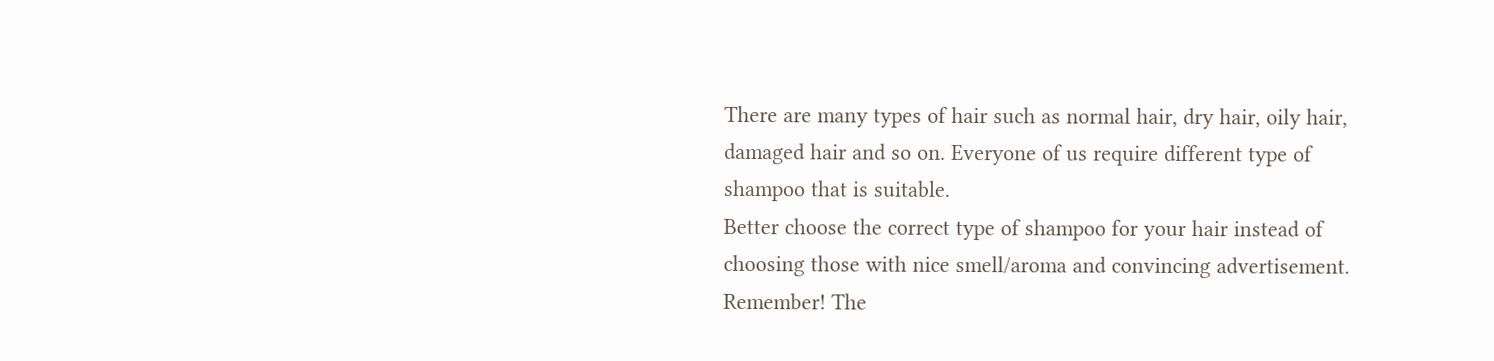There are many types of hair such as normal hair, dry hair, oily hair, damaged hair and so on. Everyone of us require different type of shampoo that is suitable.
Better choose the correct type of shampoo for your hair instead of choosing those with nice smell/aroma and convincing advertisement.
Remember! The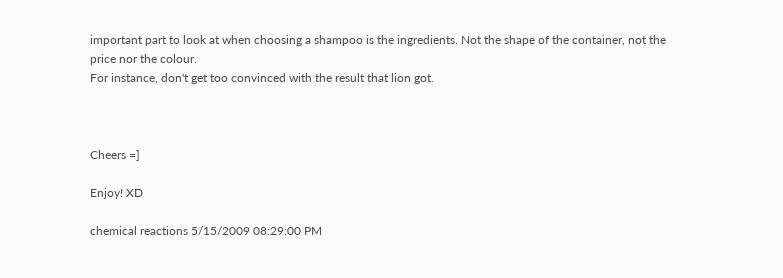important part to look at when choosing a shampoo is the ingredients. Not the shape of the container, not the price nor the colour.
For instance, don't get too convinced with the result that lion got.



Cheers =]

Enjoy! XD

chemical reactions 5/15/2009 08:29:00 PM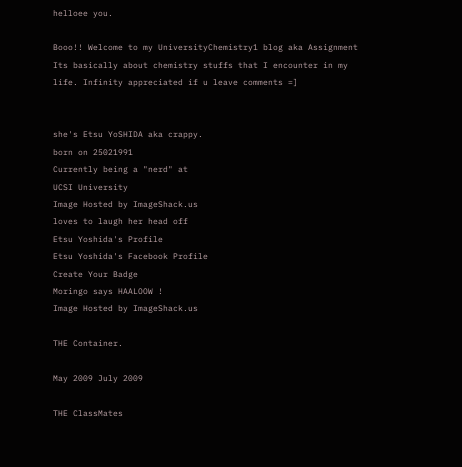helloee you.

Booo!! Welcome to my UniversityChemistry1 blog aka Assignment
Its basically about chemistry stuffs that I encounter in my life. Infinity appreciated if u leave comments =]


she's Etsu YoSHIDA aka crappy.
born on 25021991
Currently being a "nerd" at
UCSI University
Image Hosted by ImageShack.us
loves to laugh her head off
Etsu Yoshida's Profile
Etsu Yoshida's Facebook Profile
Create Your Badge
Moringo says HAALOOW !
Image Hosted by ImageShack.us

THE Container.

May 2009 July 2009

THE ClassMates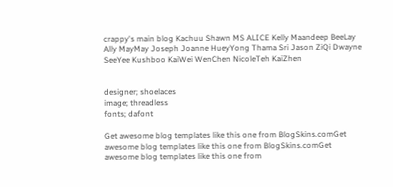crappy's main blog Kachuu Shawn MS ALICE Kelly Maandeep BeeLay Ally MayMay Joseph Joanne HueyYong Thama Sri Jason ZiQi Dwayne SeeYee Kushboo KaiWei WenChen NicoleTeh KaiZhen


designer; shoelaces
image; threadless
fonts; dafont

Get awesome blog templates like this one from BlogSkins.comGet awesome blog templates like this one from BlogSkins.comGet awesome blog templates like this one from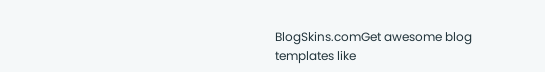BlogSkins.comGet awesome blog templates like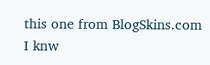this one from BlogSkins.com
I knw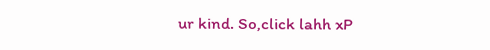ur kind. So,click lahh xP